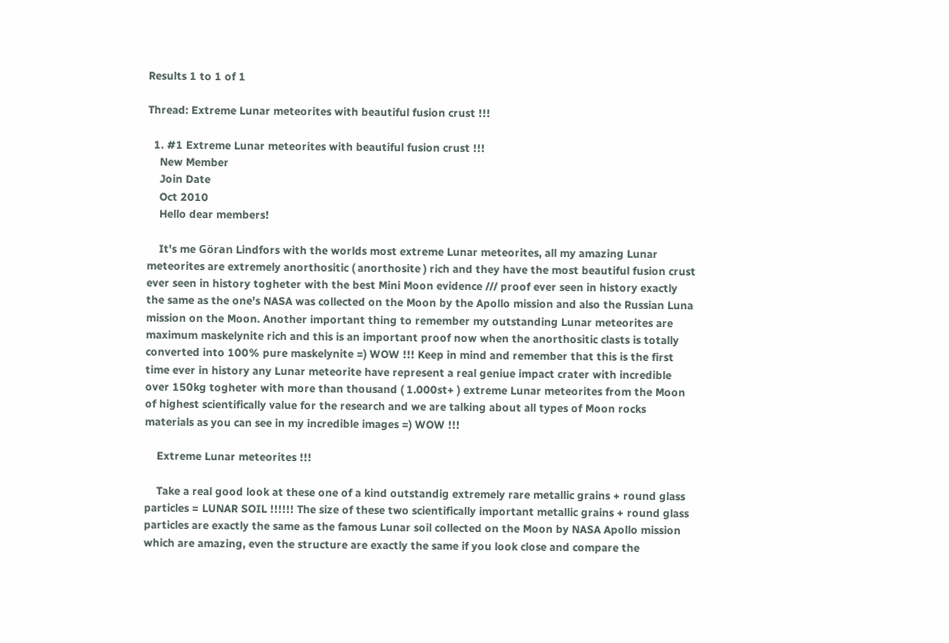Results 1 to 1 of 1

Thread: Extreme Lunar meteorites with beautiful fusion crust !!!

  1. #1 Extreme Lunar meteorites with beautiful fusion crust !!!
    New Member
    Join Date
    Oct 2010
    Hello dear members!

    It's me Göran Lindfors with the worlds most extreme Lunar meteorites, all my amazing Lunar meteorites are extremely anorthositic ( anorthosite ) rich and they have the most beautiful fusion crust ever seen in history togheter with the best Mini Moon evidence /// proof ever seen in history exactly the same as the one's NASA was collected on the Moon by the Apollo mission and also the Russian Luna mission on the Moon. Another important thing to remember my outstanding Lunar meteorites are maximum maskelynite rich and this is an important proof now when the anorthositic clasts is totally converted into 100% pure maskelynite =) WOW !!! Keep in mind and remember that this is the first time ever in history any Lunar meteorite have represent a real geniue impact crater with incredible over 150kg togheter with more than thousand ( 1.000st+ ) extreme Lunar meteorites from the Moon of highest scientifically value for the research and we are talking about all types of Moon rocks materials as you can see in my incredible images =) WOW !!!

    Extreme Lunar meteorites !!!

    Take a real good look at these one of a kind outstandig extremely rare metallic grains + round glass particles = LUNAR SOIL !!!!!! The size of these two scientifically important metallic grains + round glass particles are exactly the same as the famous Lunar soil collected on the Moon by NASA Apollo mission which are amazing, even the structure are exactly the same if you look close and compare the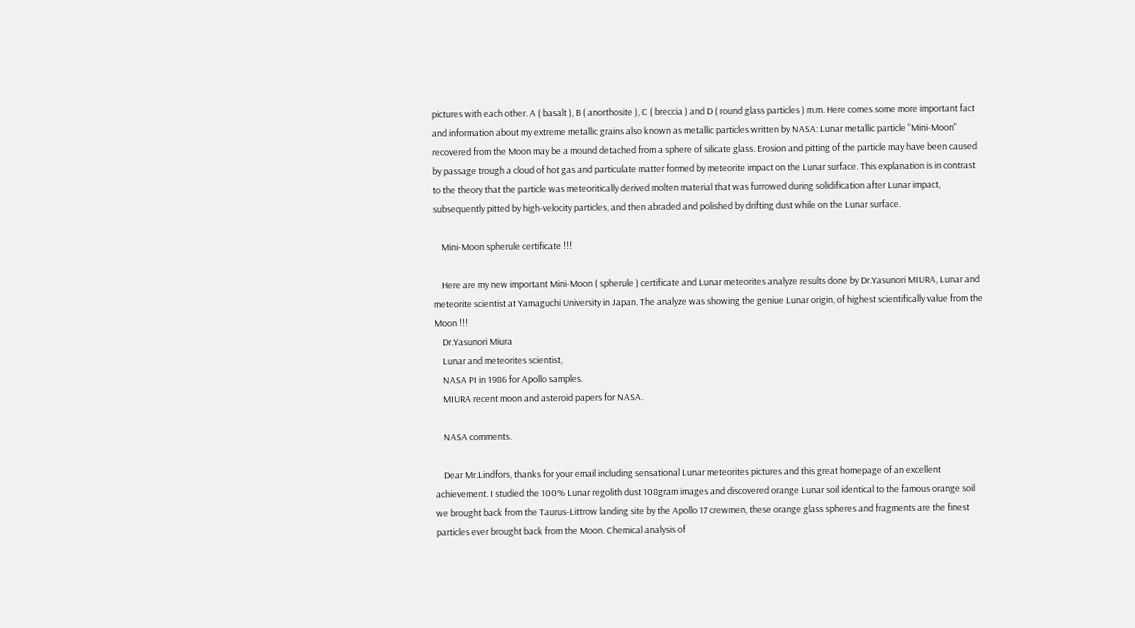pictures with each other. A ( basalt ), B ( anorthosite ), C ( breccia ) and D ( round glass particles ) m.m. Here comes some more important fact and information about my extreme metallic grains also known as metallic particles written by NASA: Lunar metallic particle "Mini-Moon" recovered from the Moon may be a mound detached from a sphere of silicate glass. Erosion and pitting of the particle may have been caused by passage trough a cloud of hot gas and particulate matter formed by meteorite impact on the Lunar surface. This explanation is in contrast to the theory that the particle was meteoritically derived molten material that was furrowed during solidification after Lunar impact, subsequently pitted by high-velocity particles, and then abraded and polished by drifting dust while on the Lunar surface.

    Mini-Moon spherule certificate !!!

    Here are my new important Mini-Moon ( spherule ) certificate and Lunar meteorites analyze results done by Dr.Yasunori MIURA, Lunar and meteorite scientist at Yamaguchi University in Japan. The analyze was showing the geniue Lunar origin, of highest scientifically value from the Moon !!!
    Dr.Yasunori Miura
    Lunar and meteorites scientist,
    NASA PI in 1986 for Apollo samples.
    MIURA recent moon and asteroid papers for NASA.

    NASA comments.

    Dear Mr.Lindfors, thanks for your email including sensational Lunar meteorites pictures and this great homepage of an excellent achievement. I studied the 100% Lunar regolith dust 108gram images and discovered orange Lunar soil identical to the famous orange soil we brought back from the Taurus-Littrow landing site by the Apollo 17 crewmen, these orange glass spheres and fragments are the finest particles ever brought back from the Moon. Chemical analysis of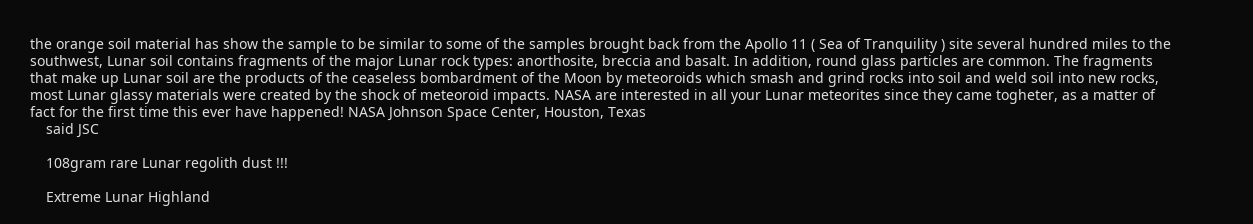the orange soil material has show the sample to be similar to some of the samples brought back from the Apollo 11 ( Sea of Tranquility ) site several hundred miles to the southwest, Lunar soil contains fragments of the major Lunar rock types: anorthosite, breccia and basalt. In addition, round glass particles are common. The fragments that make up Lunar soil are the products of the ceaseless bombardment of the Moon by meteoroids which smash and grind rocks into soil and weld soil into new rocks, most Lunar glassy materials were created by the shock of meteoroid impacts. NASA are interested in all your Lunar meteorites since they came togheter, as a matter of fact for the first time this ever have happened! NASA Johnson Space Center, Houston, Texas
    said JSC

    108gram rare Lunar regolith dust !!!

    Extreme Lunar Highland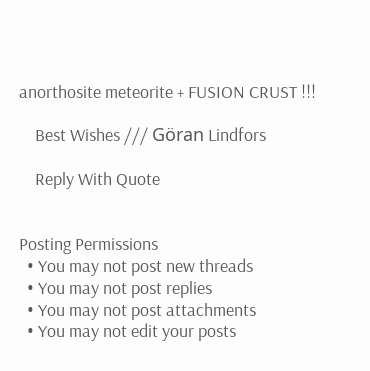anorthosite meteorite + FUSION CRUST !!!

    Best Wishes /// Göran Lindfors

    Reply With Quote


Posting Permissions
  • You may not post new threads
  • You may not post replies
  • You may not post attachments
  • You may not edit your posts